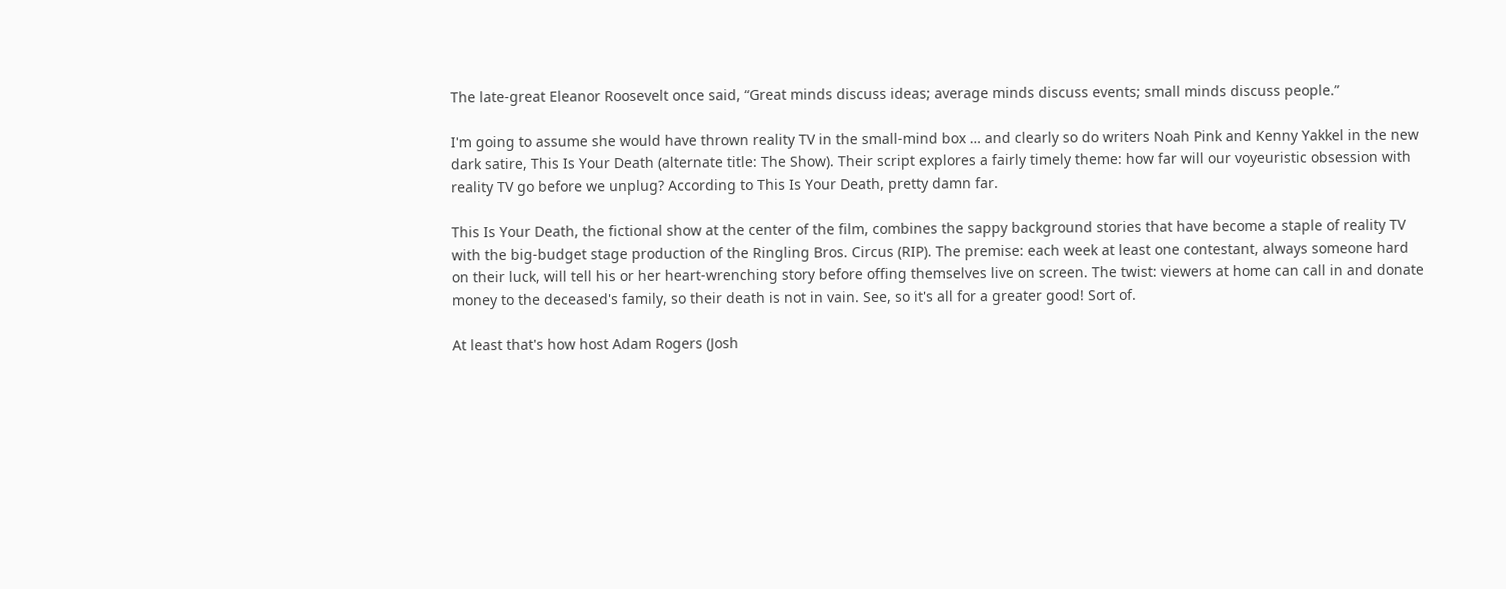The late-great Eleanor Roosevelt once said, “Great minds discuss ideas; average minds discuss events; small minds discuss people.”

I'm going to assume she would have thrown reality TV in the small-mind box … and clearly so do writers Noah Pink and Kenny Yakkel in the new dark satire, This Is Your Death (alternate title: The Show). Their script explores a fairly timely theme: how far will our voyeuristic obsession with reality TV go before we unplug? According to This Is Your Death, pretty damn far.

This Is Your Death, the fictional show at the center of the film, combines the sappy background stories that have become a staple of reality TV with the big-budget stage production of the Ringling Bros. Circus (RIP). The premise: each week at least one contestant, always someone hard on their luck, will tell his or her heart-wrenching story before offing themselves live on screen. The twist: viewers at home can call in and donate money to the deceased's family, so their death is not in vain. See, so it's all for a greater good! Sort of.

At least that's how host Adam Rogers (Josh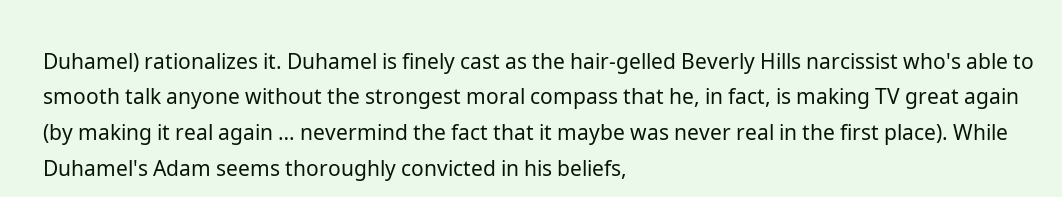Duhamel) rationalizes it. Duhamel is finely cast as the hair-gelled Beverly Hills narcissist who's able to smooth talk anyone without the strongest moral compass that he, in fact, is making TV great again (by making it real again … nevermind the fact that it maybe was never real in the first place). While Duhamel's Adam seems thoroughly convicted in his beliefs,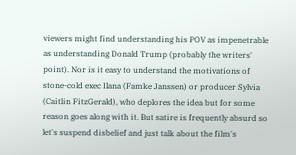viewers might find understanding his POV as impenetrable as understanding Donald Trump (probably the writers' point). Nor is it easy to understand the motivations of stone-cold exec Ilana (Famke Janssen) or producer Sylvia (Caitlin FitzGerald), who deplores the idea but for some reason goes along with it. But satire is frequently absurd so let's suspend disbelief and just talk about the film's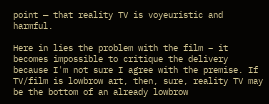point — that reality TV is voyeuristic and harmful.

Here in lies the problem with the film – it becomes impossible to critique the delivery because I'm not sure I agree with the premise. If TV/film is lowbrow art, then, sure, reality TV may be the bottom of an already lowbrow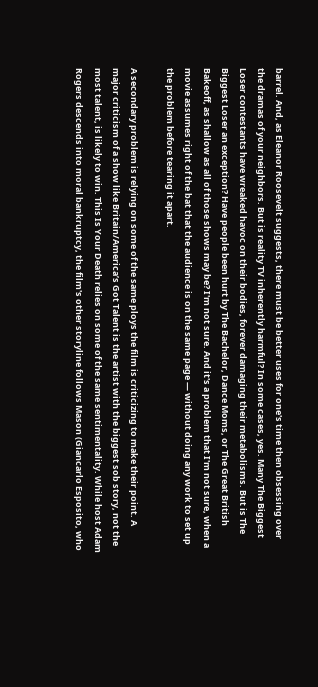barrel. And, as Eleanor Roosevelt suggests, there must be better uses for one's time then obsessing over the dramas of your neighbors. But is reality TV inherently harmful? In some cases, yes. Many The Biggest Loser contestants have wreaked havoc on their bodies, forever damaging their metabolisms. But is The Biggest Loser an exception? Have people been hurt by The Bachelor, Dance Moms, or The Great British Bakeoff, as shallow as all of those shows may be? I'm not sure. And it's a problem that I'm not sure, when a movie assumes right of the bat that the audience is on the same page — without doing any work to set up the problem before tearing it apart.

A secondary problem is relying on some of the same ploys the film is criticizing to make their point. A major criticism of a show like Britain/America’s Got Talent is the artist with the biggest sob story, not the most talent, is likely to win. This Is Your Death relies on some of the same sentimentality. While host Adam Rogers descends into moral bankruptcy, the film's other storyline follows Mason (Giancarlo Esposito, who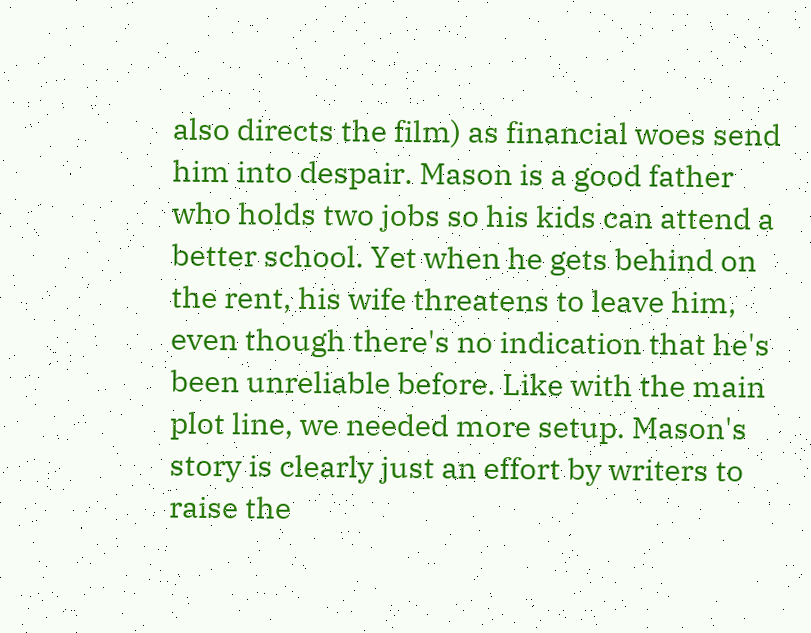also directs the film) as financial woes send him into despair. Mason is a good father who holds two jobs so his kids can attend a better school. Yet when he gets behind on the rent, his wife threatens to leave him, even though there's no indication that he's been unreliable before. Like with the main plot line, we needed more setup. Mason's story is clearly just an effort by writers to raise the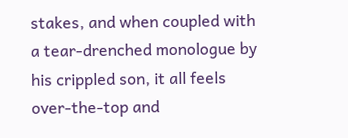stakes, and when coupled with a tear-drenched monologue by his crippled son, it all feels over-the-top and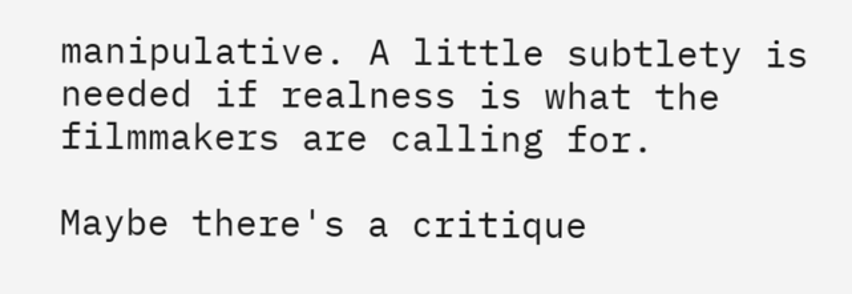manipulative. A little subtlety is needed if realness is what the filmmakers are calling for.

Maybe there's a critique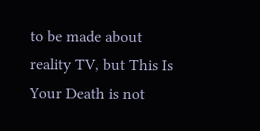to be made about reality TV, but This Is Your Death is not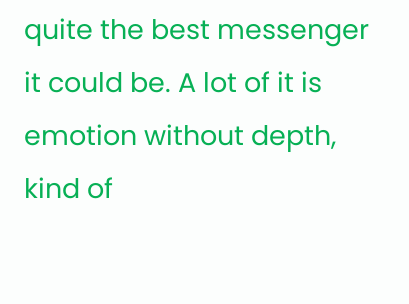quite the best messenger it could be. A lot of it is emotion without depth, kind of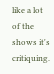like a lot of the shows it's critiquing.